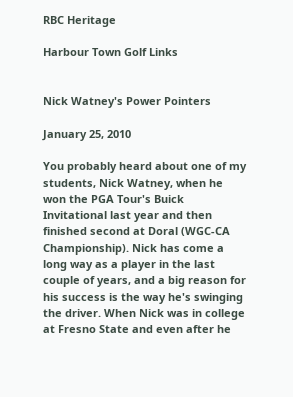RBC Heritage

Harbour Town Golf Links


Nick Watney's Power Pointers

January 25, 2010

You probably heard about one of my students, Nick Watney, when he won the PGA Tour's Buick Invitational last year and then finished second at Doral (WGC-CA Championship). Nick has come a long way as a player in the last couple of years, and a big reason for his success is the way he's swinging the driver. When Nick was in college at Fresno State and even after he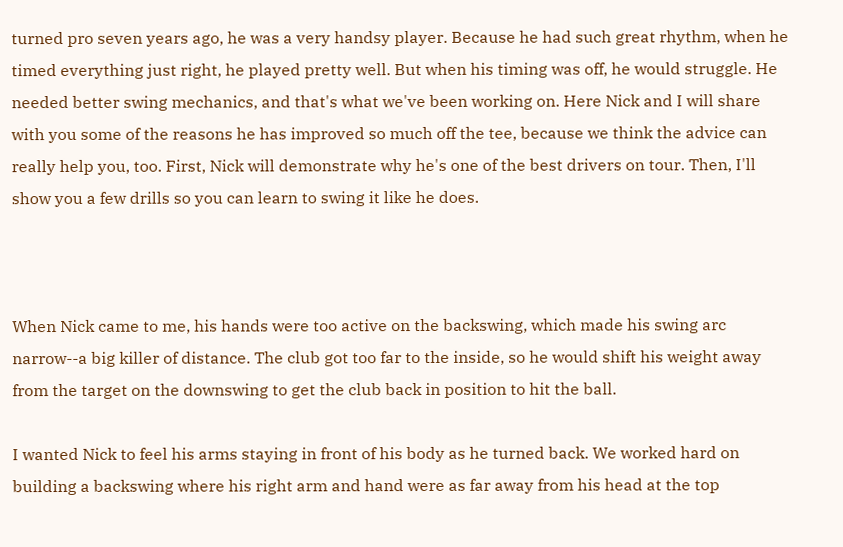turned pro seven years ago, he was a very handsy player. Because he had such great rhythm, when he timed everything just right, he played pretty well. But when his timing was off, he would struggle. He needed better swing mechanics, and that's what we've been working on. Here Nick and I will share with you some of the reasons he has improved so much off the tee, because we think the advice can really help you, too. First, Nick will demonstrate why he's one of the best drivers on tour. Then, I'll show you a few drills so you can learn to swing it like he does.



When Nick came to me, his hands were too active on the backswing, which made his swing arc narrow--a big killer of distance. The club got too far to the inside, so he would shift his weight away from the target on the downswing to get the club back in position to hit the ball.

I wanted Nick to feel his arms staying in front of his body as he turned back. We worked hard on building a backswing where his right arm and hand were as far away from his head at the top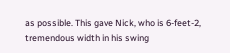as possible. This gave Nick, who is 6-feet-2, tremendous width in his swing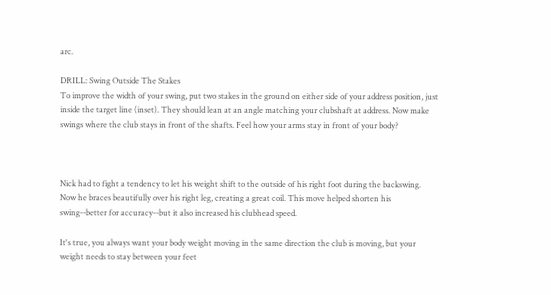arc.

DRILL: Swing Outside The Stakes
To improve the width of your swing, put two stakes in the ground on either side of your address position, just inside the target line (inset). They should lean at an angle matching your clubshaft at address. Now make swings where the club stays in front of the shafts. Feel how your arms stay in front of your body?



Nick had to fight a tendency to let his weight shift to the outside of his right foot during the backswing. Now he braces beautifully over his right leg, creating a great coil. This move helped shorten his swing--better for accuracy--but it also increased his clubhead speed.

It's true, you always want your body weight moving in the same direction the club is moving, but your weight needs to stay between your feet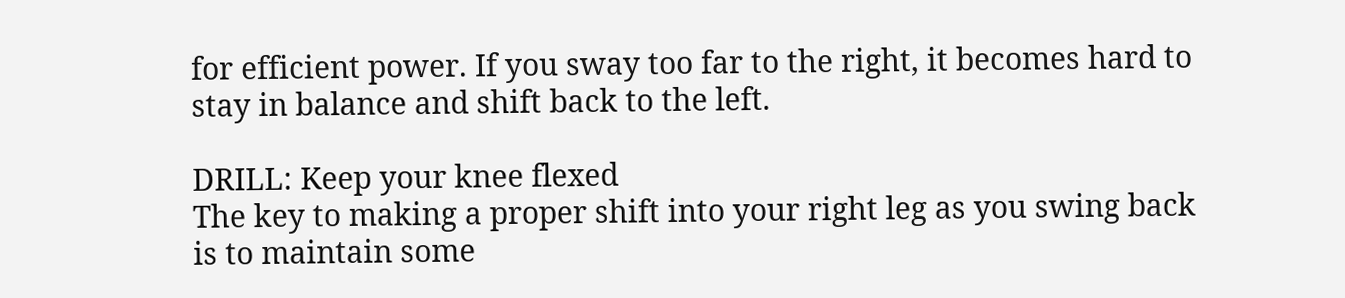for efficient power. If you sway too far to the right, it becomes hard to stay in balance and shift back to the left.

DRILL: Keep your knee flexed
The key to making a proper shift into your right leg as you swing back is to maintain some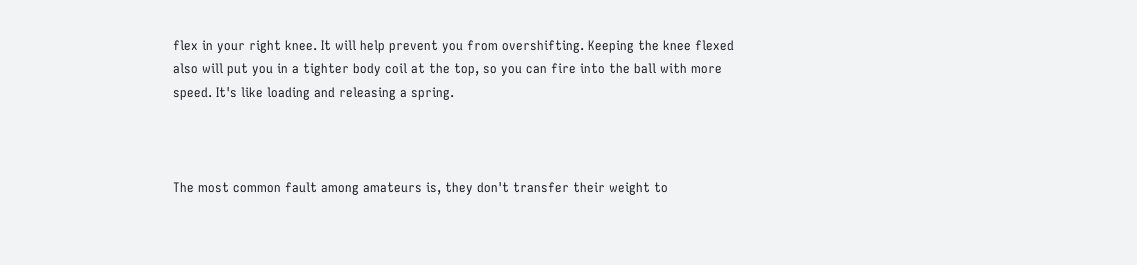flex in your right knee. It will help prevent you from overshifting. Keeping the knee flexed also will put you in a tighter body coil at the top, so you can fire into the ball with more speed. It's like loading and releasing a spring.



The most common fault among amateurs is, they don't transfer their weight to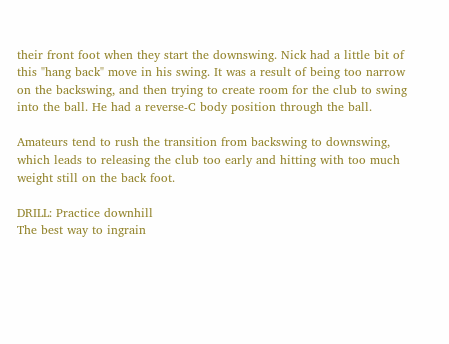their front foot when they start the downswing. Nick had a little bit of this "hang back" move in his swing. It was a result of being too narrow on the backswing, and then trying to create room for the club to swing into the ball. He had a reverse-C body position through the ball.

Amateurs tend to rush the transition from backswing to downswing, which leads to releasing the club too early and hitting with too much weight still on the back foot.

DRILL: Practice downhill
The best way to ingrain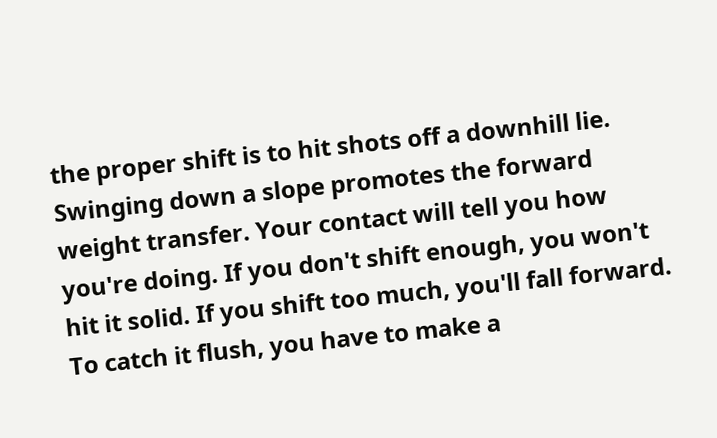the proper shift is to hit shots off a downhill lie. Swinging down a slope promotes the forward weight transfer. Your contact will tell you how you're doing. If you don't shift enough, you won't hit it solid. If you shift too much, you'll fall forward. To catch it flush, you have to make a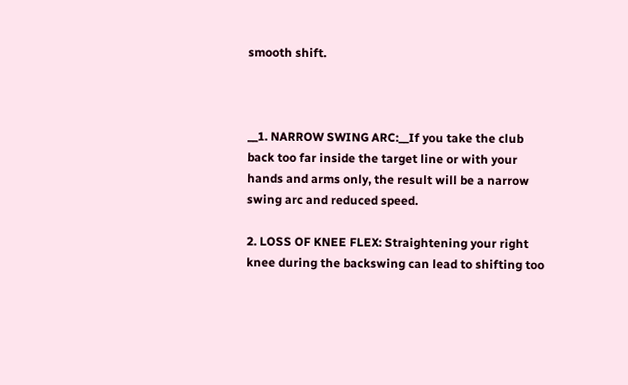smooth shift.



__1. NARROW SWING ARC:__If you take the club back too far inside the target line or with your hands and arms only, the result will be a narrow swing arc and reduced speed.

2. LOSS OF KNEE FLEX: Straightening your right knee during the backswing can lead to shifting too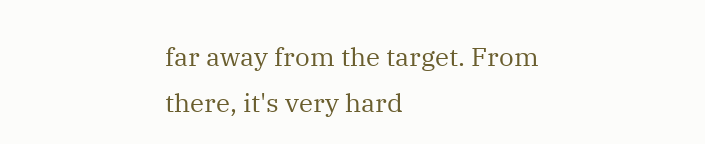far away from the target. From there, it's very hard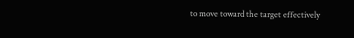to move toward the target effectively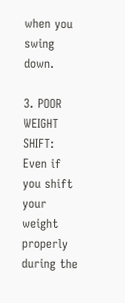when you swing down.

3. POOR WEIGHT SHIFT: Even if you shift your weight properly during the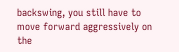backswing, you still have to move forward aggressively on the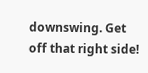downswing. Get off that right side!